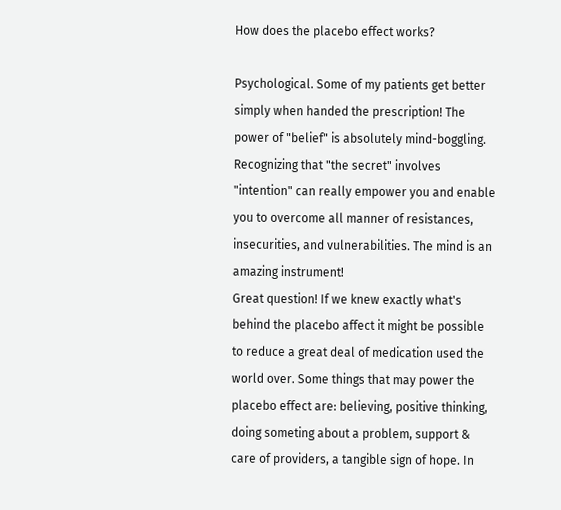How does the placebo effect works?

Psychological. Some of my patients get better simply when handed the prescription! The power of "belief" is absolutely mind-boggling. Recognizing that "the secret" involves "intention" can really empower you and enable you to overcome all manner of resistances, insecurities, and vulnerabilities. The mind is an amazing instrument!
Great question! If we knew exactly what's behind the placebo affect it might be possible to reduce a great deal of medication used the world over. Some things that may power the placebo effect are: believing, positive thinking, doing someting about a problem, support & care of providers, a tangible sign of hope. In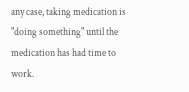any case, taking medication is "doing something" until the medication has had time to work.